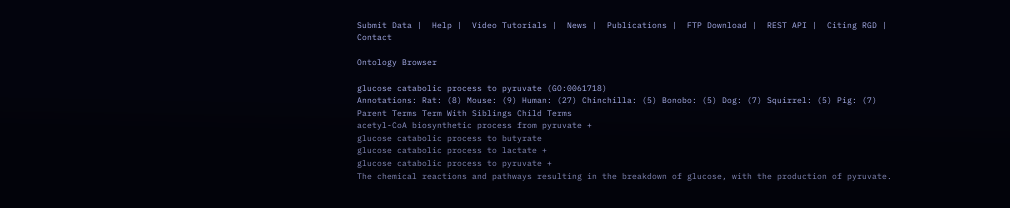Submit Data |  Help |  Video Tutorials |  News |  Publications |  FTP Download |  REST API |  Citing RGD |  Contact

Ontology Browser

glucose catabolic process to pyruvate (GO:0061718)
Annotations: Rat: (8) Mouse: (9) Human: (27) Chinchilla: (5) Bonobo: (5) Dog: (7) Squirrel: (5) Pig: (7)
Parent Terms Term With Siblings Child Terms
acetyl-CoA biosynthetic process from pyruvate +
glucose catabolic process to butyrate
glucose catabolic process to lactate +
glucose catabolic process to pyruvate +
The chemical reactions and pathways resulting in the breakdown of glucose, with the production of pyruvate.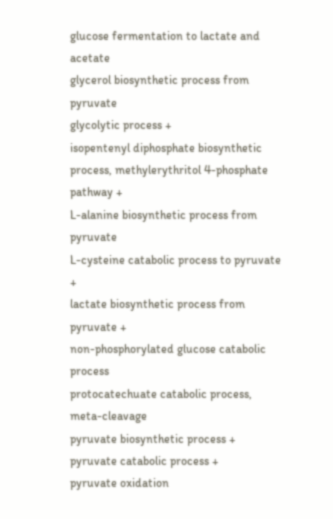glucose fermentation to lactate and acetate
glycerol biosynthetic process from pyruvate
glycolytic process +
isopentenyl diphosphate biosynthetic process, methylerythritol 4-phosphate pathway +
L-alanine biosynthetic process from pyruvate
L-cysteine catabolic process to pyruvate +
lactate biosynthetic process from pyruvate +
non-phosphorylated glucose catabolic process
protocatechuate catabolic process, meta-cleavage
pyruvate biosynthetic process +
pyruvate catabolic process +
pyruvate oxidation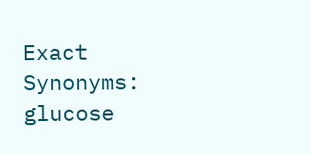Exact Synonyms: glucose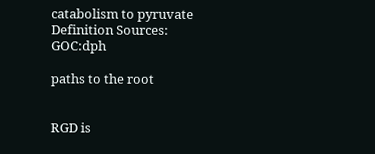catabolism to pyruvate
Definition Sources: GOC:dph

paths to the root


RGD is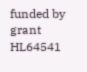funded by grant HL64541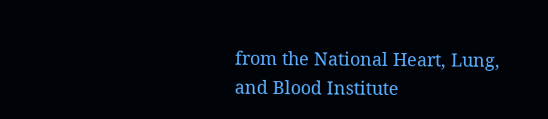from the National Heart, Lung, and Blood Institute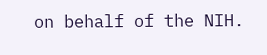on behalf of the NIH.